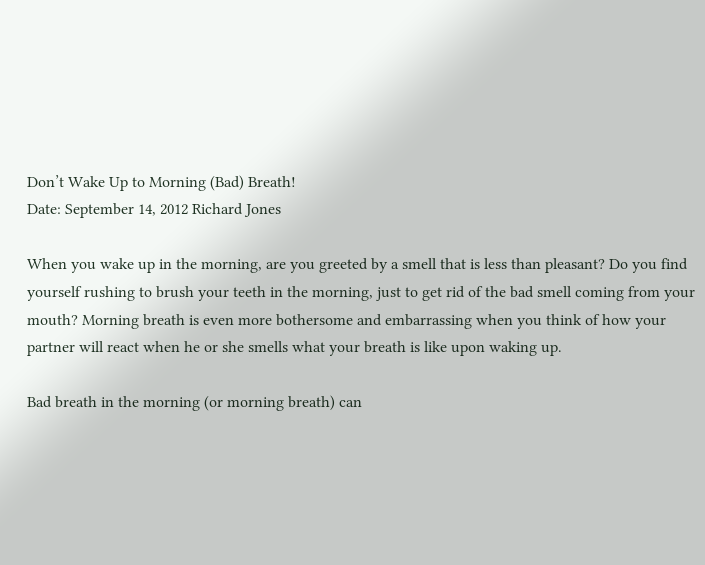Don’t Wake Up to Morning (Bad) Breath!
Date: September 14, 2012 Richard Jones

When you wake up in the morning, are you greeted by a smell that is less than pleasant? Do you find yourself rushing to brush your teeth in the morning, just to get rid of the bad smell coming from your mouth? Morning breath is even more bothersome and embarrassing when you think of how your partner will react when he or she smells what your breath is like upon waking up.

Bad breath in the morning (or morning breath) can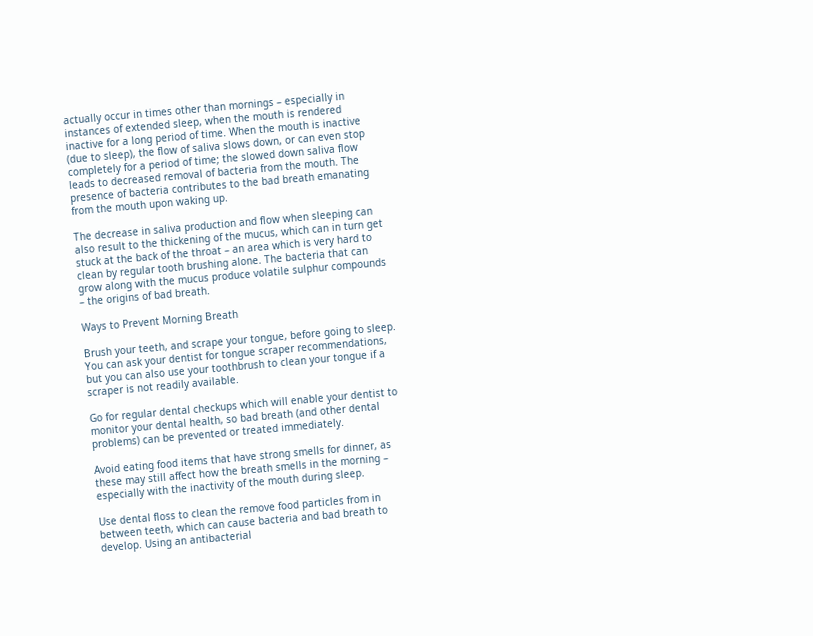actually occur in times other than mornings – especially in instances of extended sleep, when the mouth is rendered inactive for a long period of time. When the mouth is inactive (due to sleep), the flow of saliva slows down, or can even stop completely for a period of time; the slowed down saliva flow leads to decreased removal of bacteria from the mouth. The presence of bacteria contributes to the bad breath emanating from the mouth upon waking up.

The decrease in saliva production and flow when sleeping can also result to the thickening of the mucus, which can in turn get stuck at the back of the throat – an area which is very hard to clean by regular tooth brushing alone. The bacteria that can grow along with the mucus produce volatile sulphur compounds – the origins of bad breath.

Ways to Prevent Morning Breath

Brush your teeth, and scrape your tongue, before going to sleep. You can ask your dentist for tongue scraper recommendations, but you can also use your toothbrush to clean your tongue if a scraper is not readily available.

Go for regular dental checkups which will enable your dentist to monitor your dental health, so bad breath (and other dental problems) can be prevented or treated immediately.

Avoid eating food items that have strong smells for dinner, as these may still affect how the breath smells in the morning – especially with the inactivity of the mouth during sleep.

Use dental floss to clean the remove food particles from in between teeth, which can cause bacteria and bad breath to develop. Using an antibacterial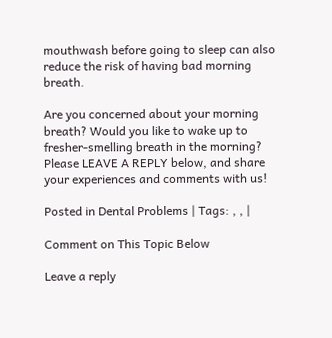mouthwash before going to sleep can also reduce the risk of having bad morning breath.

Are you concerned about your morning breath? Would you like to wake up to fresher-smelling breath in the morning? Please LEAVE A REPLY below, and share your experiences and comments with us!

Posted in Dental Problems | Tags: , , |

Comment on This Topic Below

Leave a reply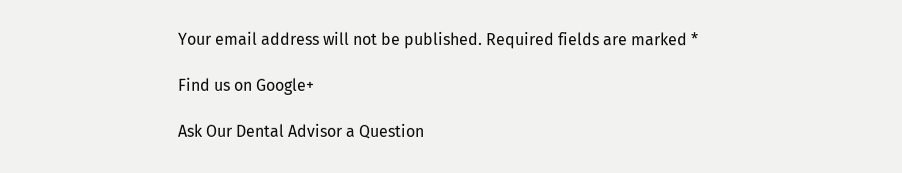Your email address will not be published. Required fields are marked *

Find us on Google+

Ask Our Dental Advisor a Question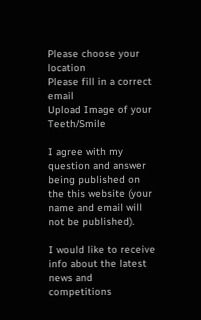Please choose your location
Please fill in a correct email
Upload Image of your Teeth/Smile

I agree with my question and answer being published on the this website (your name and email will not be published).

I would like to receive info about the latest news and competitions